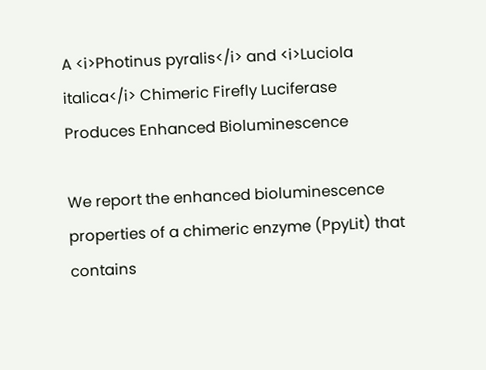A <i>Photinus pyralis</i> and <i>Luciola italica</i> Chimeric Firefly Luciferase Produces Enhanced Bioluminescence

We report the enhanced bioluminescence properties of a chimeric enzyme (PpyLit) that contains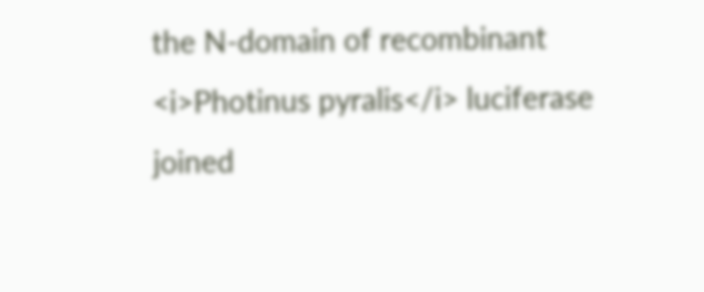the N-domain of recombinant <i>Photinus pyralis</i> luciferase joined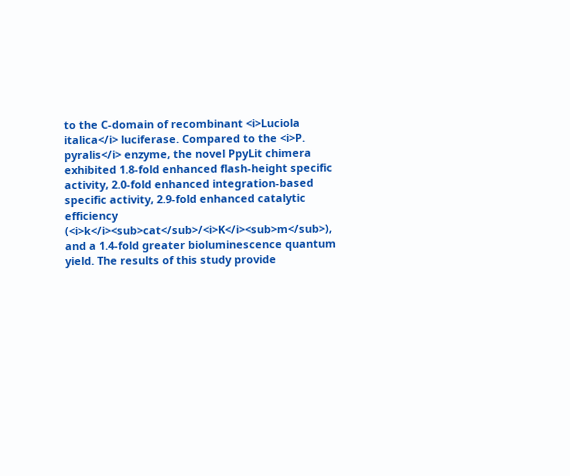to the C-domain of recombinant <i>Luciola italica</i> luciferase. Compared to the <i>P. pyralis</i> enzyme, the novel PpyLit chimera exhibited 1.8-fold enhanced flash-height specific activity, 2.0-fold enhanced integration-based specific activity, 2.9-fold enhanced catalytic efficiency (<i>k</i><sub>cat</sub>/<i>K</i><sub>m</sub>), and a 1.4-fold greater bioluminescence quantum yield. The results of this study provide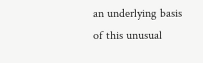an underlying basis of this unusual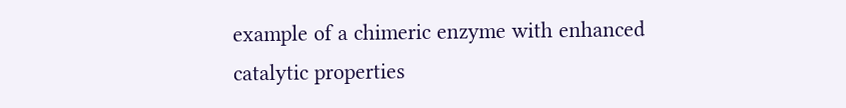example of a chimeric enzyme with enhanced catalytic properties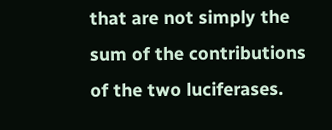that are not simply the sum of the contributions of the two luciferases.